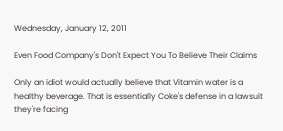Wednesday, January 12, 2011

Even Food Company's Don't Expect You To Believe Their Claims

Only an idiot would actually believe that Vitamin water is a healthy beverage. That is essentially Coke's defense in a lawsuit they're facing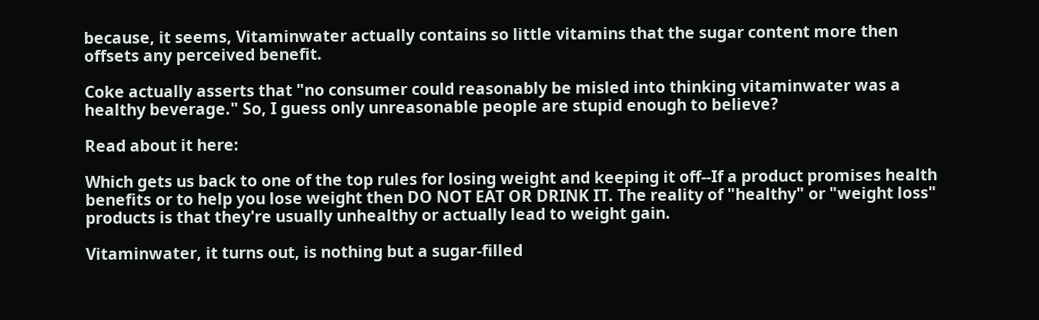because, it seems, Vitaminwater actually contains so little vitamins that the sugar content more then offsets any perceived benefit.

Coke actually asserts that "no consumer could reasonably be misled into thinking vitaminwater was a healthy beverage." So, I guess only unreasonable people are stupid enough to believe?

Read about it here:

Which gets us back to one of the top rules for losing weight and keeping it off--If a product promises health benefits or to help you lose weight then DO NOT EAT OR DRINK IT. The reality of "healthy" or "weight loss" products is that they're usually unhealthy or actually lead to weight gain.

Vitaminwater, it turns out, is nothing but a sugar-filled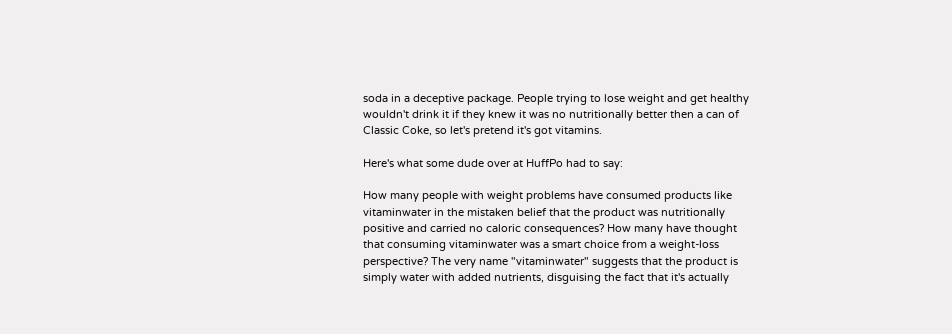soda in a deceptive package. People trying to lose weight and get healthy wouldn't drink it if they knew it was no nutritionally better then a can of Classic Coke, so let's pretend it's got vitamins.

Here's what some dude over at HuffPo had to say:

How many people with weight problems have consumed products like vitaminwater in the mistaken belief that the product was nutritionally positive and carried no caloric consequences? How many have thought that consuming vitaminwater was a smart choice from a weight-loss perspective? The very name "vitaminwater" suggests that the product is simply water with added nutrients, disguising the fact that it's actually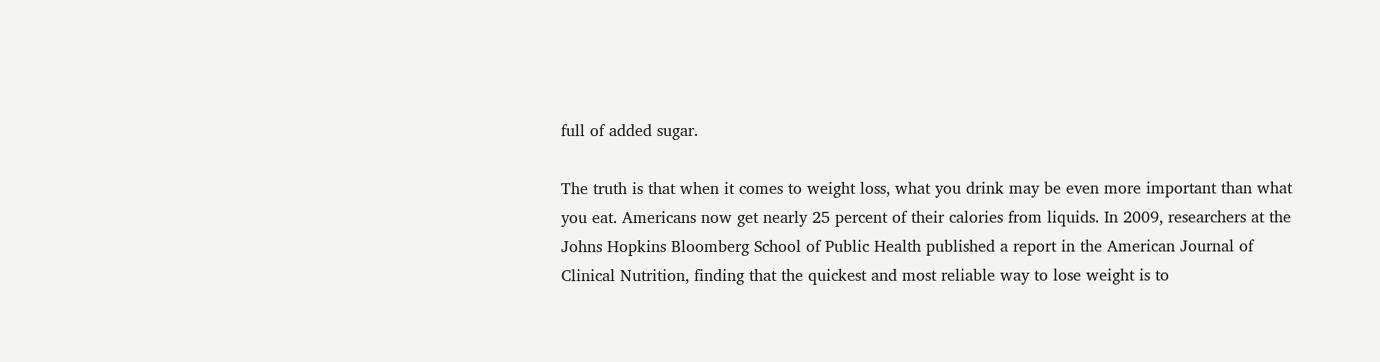full of added sugar.

The truth is that when it comes to weight loss, what you drink may be even more important than what you eat. Americans now get nearly 25 percent of their calories from liquids. In 2009, researchers at the Johns Hopkins Bloomberg School of Public Health published a report in the American Journal of Clinical Nutrition, finding that the quickest and most reliable way to lose weight is to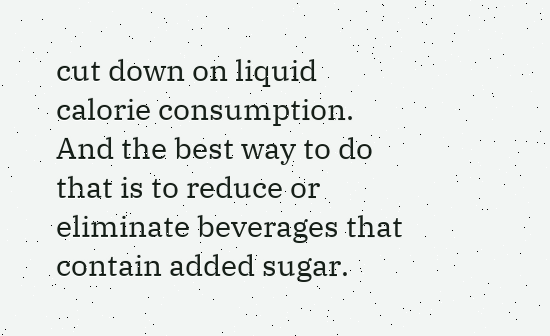cut down on liquid calorie consumption. And the best way to do that is to reduce or eliminate beverages that contain added sugar.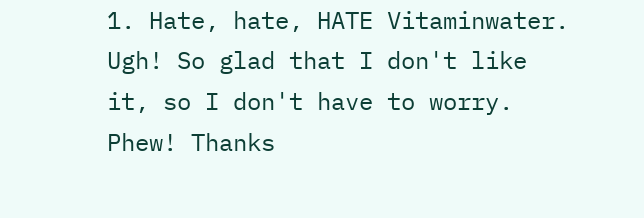1. Hate, hate, HATE Vitaminwater. Ugh! So glad that I don't like it, so I don't have to worry. Phew! Thanks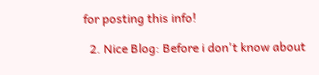for posting this info!

  2. Nice Blog: Before i don't know about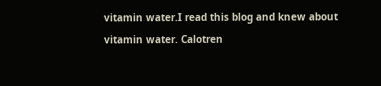vitamin water.I read this blog and knew about vitamin water. Calotren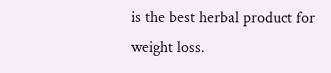is the best herbal product for weight loss.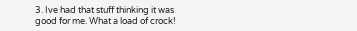3. Ive had that stuff thinking it was good for me. What a load of crock!